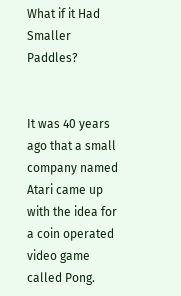What if it Had Smaller Paddles?


It was 40 years ago that a small company named Atari came up with the idea for a coin operated video game called Pong.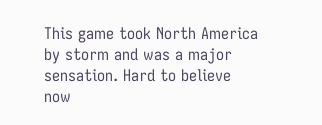This game took North America by storm and was a major sensation. Hard to believe now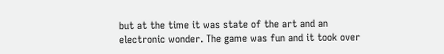but at the time it was state of the art and an electronic wonder. The game was fun and it took over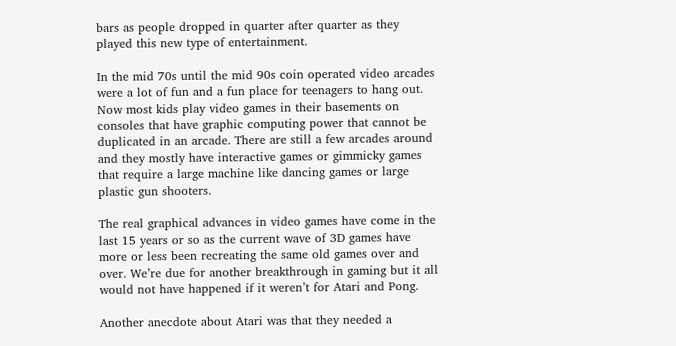bars as people dropped in quarter after quarter as they played this new type of entertainment.

In the mid 70s until the mid 90s coin operated video arcades were a lot of fun and a fun place for teenagers to hang out. Now most kids play video games in their basements on consoles that have graphic computing power that cannot be duplicated in an arcade. There are still a few arcades around and they mostly have interactive games or gimmicky games that require a large machine like dancing games or large plastic gun shooters.

The real graphical advances in video games have come in the last 15 years or so as the current wave of 3D games have more or less been recreating the same old games over and over. We’re due for another breakthrough in gaming but it all would not have happened if it weren’t for Atari and Pong.

Another anecdote about Atari was that they needed a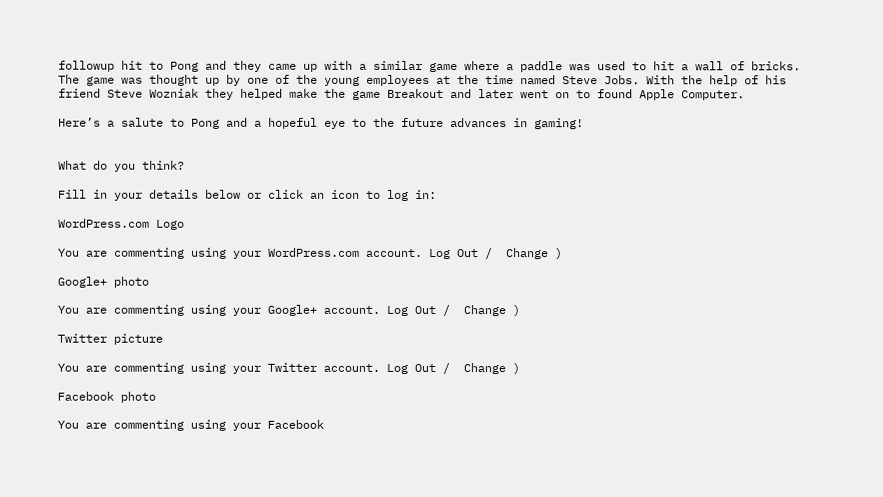followup hit to Pong and they came up with a similar game where a paddle was used to hit a wall of bricks. The game was thought up by one of the young employees at the time named Steve Jobs. With the help of his friend Steve Wozniak they helped make the game Breakout and later went on to found Apple Computer.

Here’s a salute to Pong and a hopeful eye to the future advances in gaming!


What do you think?

Fill in your details below or click an icon to log in:

WordPress.com Logo

You are commenting using your WordPress.com account. Log Out /  Change )

Google+ photo

You are commenting using your Google+ account. Log Out /  Change )

Twitter picture

You are commenting using your Twitter account. Log Out /  Change )

Facebook photo

You are commenting using your Facebook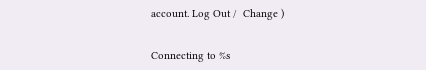account. Log Out /  Change )


Connecting to %s